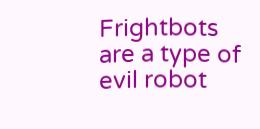Frightbots are a type of evil robot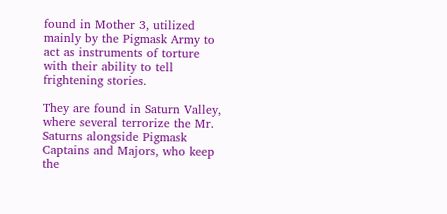found in Mother 3, utilized mainly by the Pigmask Army to act as instruments of torture with their ability to tell frightening stories.

They are found in Saturn Valley, where several terrorize the Mr. Saturns alongside Pigmask Captains and Majors, who keep the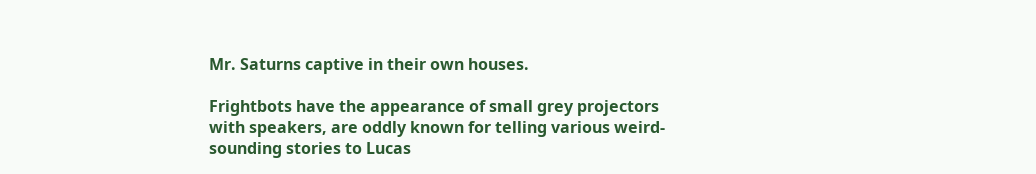Mr. Saturns captive in their own houses.

Frightbots have the appearance of small grey projectors with speakers, are oddly known for telling various weird-sounding stories to Lucas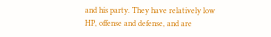and his party. They have relatively low HP, offense and defense, and are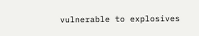vulnerable to explosives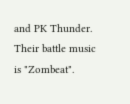and PK Thunder. Their battle music is "Zombeat".